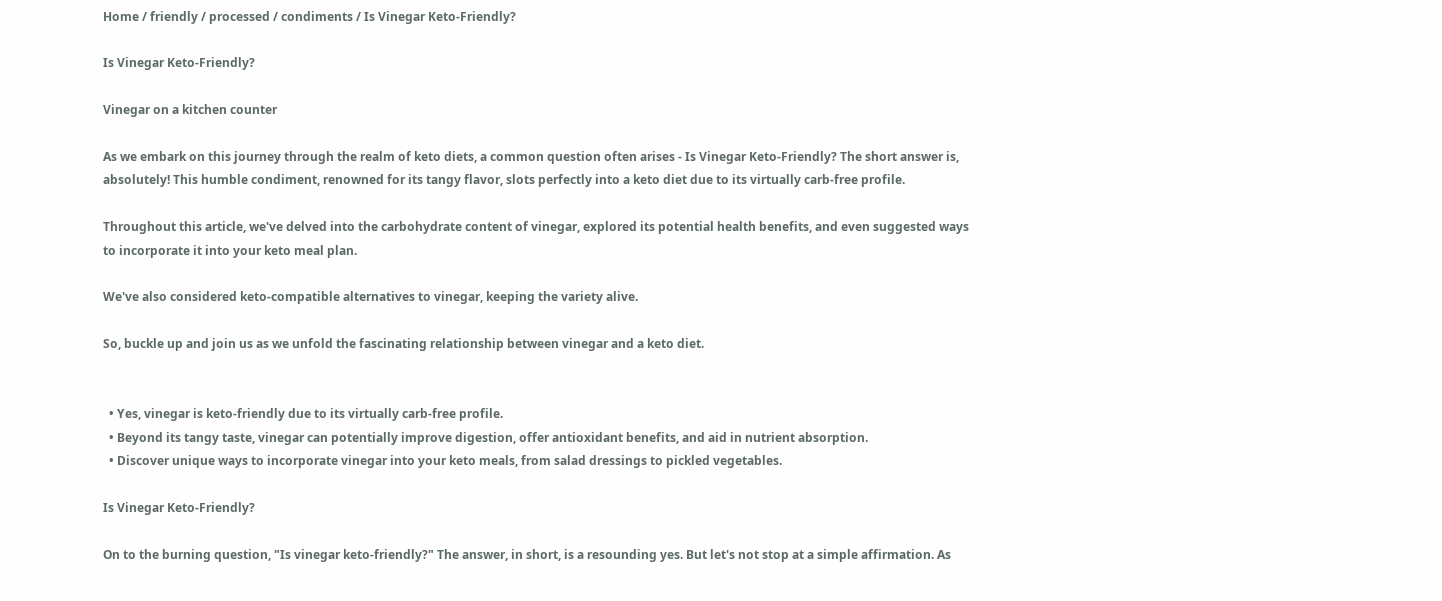Home / friendly / processed / condiments / Is Vinegar Keto-Friendly?

Is Vinegar Keto-Friendly?

Vinegar on a kitchen counter

As we embark on this journey through the realm of keto diets, a common question often arises - Is Vinegar Keto-Friendly? The short answer is, absolutely! This humble condiment, renowned for its tangy flavor, slots perfectly into a keto diet due to its virtually carb-free profile.

Throughout this article, we've delved into the carbohydrate content of vinegar, explored its potential health benefits, and even suggested ways to incorporate it into your keto meal plan.

We've also considered keto-compatible alternatives to vinegar, keeping the variety alive.

So, buckle up and join us as we unfold the fascinating relationship between vinegar and a keto diet.


  • Yes, vinegar is keto-friendly due to its virtually carb-free profile.
  • Beyond its tangy taste, vinegar can potentially improve digestion, offer antioxidant benefits, and aid in nutrient absorption.
  • Discover unique ways to incorporate vinegar into your keto meals, from salad dressings to pickled vegetables.

Is Vinegar Keto-Friendly?

On to the burning question, "Is vinegar keto-friendly?" The answer, in short, is a resounding yes. But let's not stop at a simple affirmation. As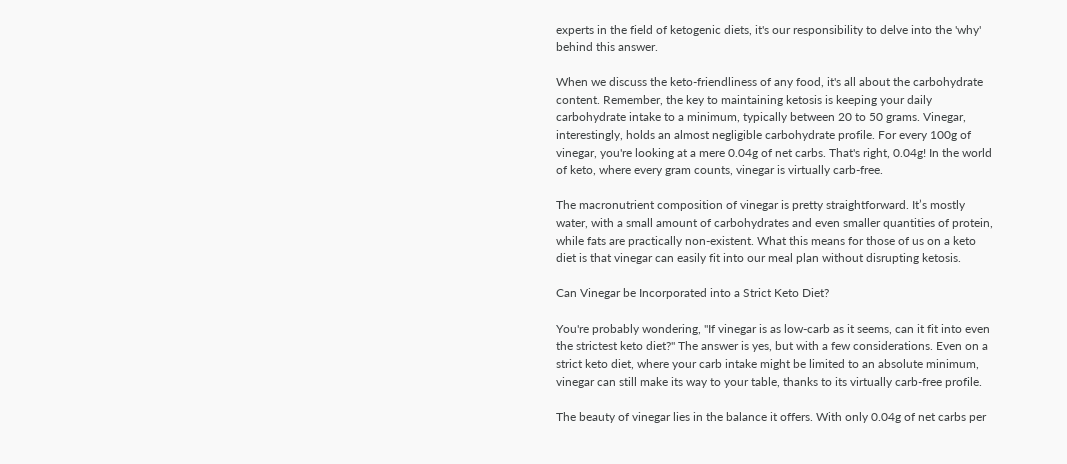experts in the field of ketogenic diets, it's our responsibility to delve into the 'why' behind this answer.

When we discuss the keto-friendliness of any food, it's all about the carbohydrate content. Remember, the key to maintaining ketosis is keeping your daily carbohydrate intake to a minimum, typically between 20 to 50 grams. Vinegar, interestingly, holds an almost negligible carbohydrate profile. For every 100g of vinegar, you're looking at a mere 0.04g of net carbs. That's right, 0.04g! In the world of keto, where every gram counts, vinegar is virtually carb-free.

The macronutrient composition of vinegar is pretty straightforward. It’s mostly water, with a small amount of carbohydrates and even smaller quantities of protein, while fats are practically non-existent. What this means for those of us on a keto diet is that vinegar can easily fit into our meal plan without disrupting ketosis.

Can Vinegar be Incorporated into a Strict Keto Diet?

You're probably wondering, "If vinegar is as low-carb as it seems, can it fit into even the strictest keto diet?" The answer is yes, but with a few considerations. Even on a strict keto diet, where your carb intake might be limited to an absolute minimum, vinegar can still make its way to your table, thanks to its virtually carb-free profile.

The beauty of vinegar lies in the balance it offers. With only 0.04g of net carbs per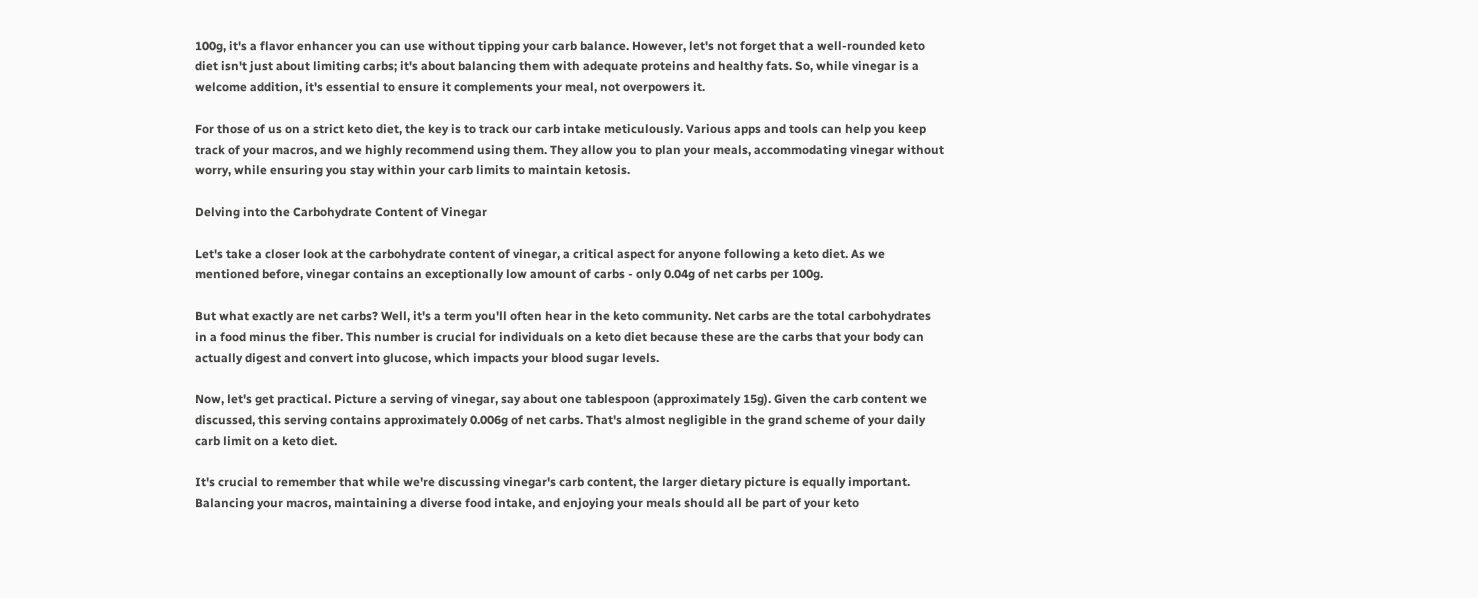100g, it's a flavor enhancer you can use without tipping your carb balance. However, let's not forget that a well-rounded keto diet isn't just about limiting carbs; it's about balancing them with adequate proteins and healthy fats. So, while vinegar is a welcome addition, it's essential to ensure it complements your meal, not overpowers it.

For those of us on a strict keto diet, the key is to track our carb intake meticulously. Various apps and tools can help you keep track of your macros, and we highly recommend using them. They allow you to plan your meals, accommodating vinegar without worry, while ensuring you stay within your carb limits to maintain ketosis.

Delving into the Carbohydrate Content of Vinegar

Let's take a closer look at the carbohydrate content of vinegar, a critical aspect for anyone following a keto diet. As we mentioned before, vinegar contains an exceptionally low amount of carbs - only 0.04g of net carbs per 100g.

But what exactly are net carbs? Well, it's a term you'll often hear in the keto community. Net carbs are the total carbohydrates in a food minus the fiber. This number is crucial for individuals on a keto diet because these are the carbs that your body can actually digest and convert into glucose, which impacts your blood sugar levels.

Now, let's get practical. Picture a serving of vinegar, say about one tablespoon (approximately 15g). Given the carb content we discussed, this serving contains approximately 0.006g of net carbs. That's almost negligible in the grand scheme of your daily carb limit on a keto diet.

It's crucial to remember that while we're discussing vinegar's carb content, the larger dietary picture is equally important. Balancing your macros, maintaining a diverse food intake, and enjoying your meals should all be part of your keto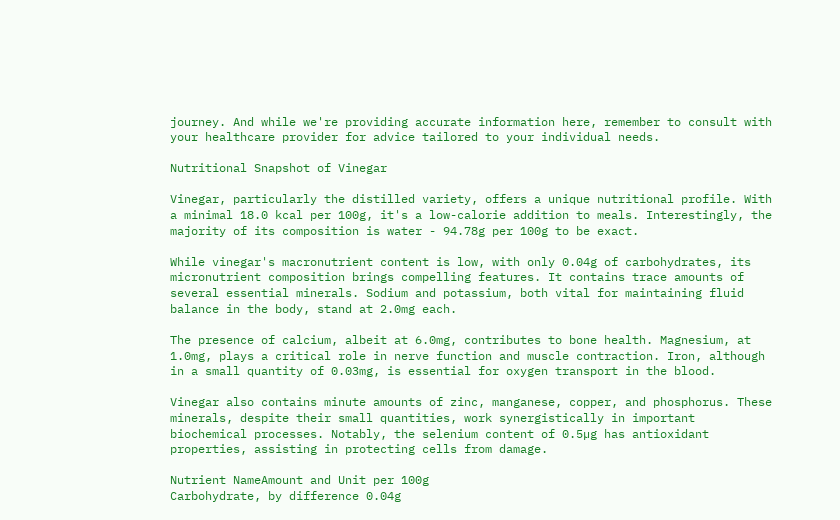journey. And while we're providing accurate information here, remember to consult with your healthcare provider for advice tailored to your individual needs.

Nutritional Snapshot of Vinegar

Vinegar, particularly the distilled variety, offers a unique nutritional profile. With a minimal 18.0 kcal per 100g, it's a low-calorie addition to meals. Interestingly, the majority of its composition is water - 94.78g per 100g to be exact.

While vinegar's macronutrient content is low, with only 0.04g of carbohydrates, its micronutrient composition brings compelling features. It contains trace amounts of several essential minerals. Sodium and potassium, both vital for maintaining fluid balance in the body, stand at 2.0mg each.

The presence of calcium, albeit at 6.0mg, contributes to bone health. Magnesium, at 1.0mg, plays a critical role in nerve function and muscle contraction. Iron, although in a small quantity of 0.03mg, is essential for oxygen transport in the blood.

Vinegar also contains minute amounts of zinc, manganese, copper, and phosphorus. These minerals, despite their small quantities, work synergistically in important biochemical processes. Notably, the selenium content of 0.5µg has antioxidant properties, assisting in protecting cells from damage.

Nutrient NameAmount and Unit per 100g
Carbohydrate, by difference 0.04g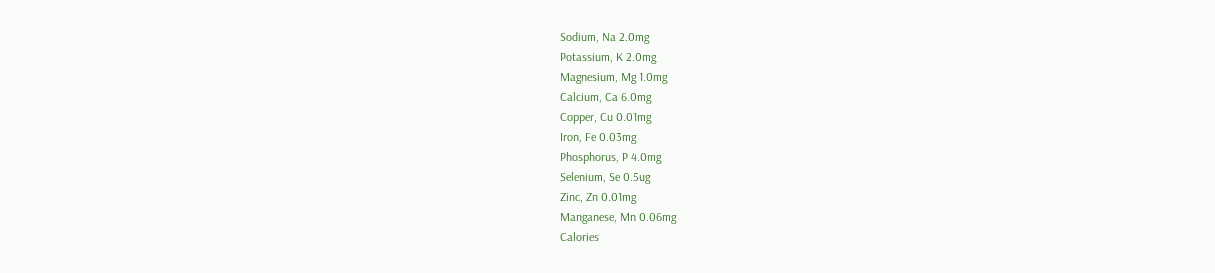Sodium, Na 2.0mg
Potassium, K 2.0mg
Magnesium, Mg 1.0mg
Calcium, Ca 6.0mg
Copper, Cu 0.01mg
Iron, Fe 0.03mg
Phosphorus, P 4.0mg
Selenium, Se 0.5ug
Zinc, Zn 0.01mg
Manganese, Mn 0.06mg
Calories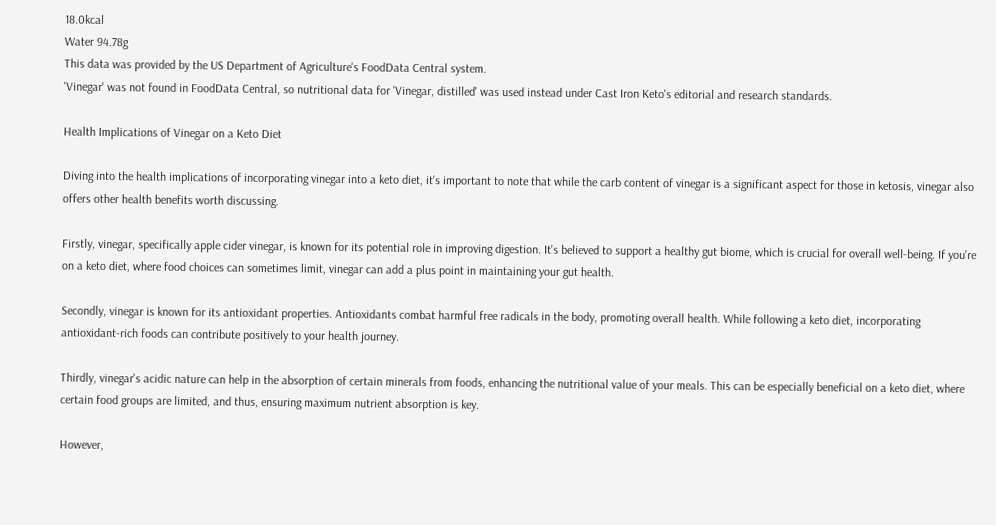18.0kcal
Water 94.78g
This data was provided by the US Department of Agriculture's FoodData Central system.
'Vinegar' was not found in FoodData Central, so nutritional data for 'Vinegar, distilled' was used instead under Cast Iron Keto's editorial and research standards.

Health Implications of Vinegar on a Keto Diet

Diving into the health implications of incorporating vinegar into a keto diet, it's important to note that while the carb content of vinegar is a significant aspect for those in ketosis, vinegar also offers other health benefits worth discussing.

Firstly, vinegar, specifically apple cider vinegar, is known for its potential role in improving digestion. It's believed to support a healthy gut biome, which is crucial for overall well-being. If you're on a keto diet, where food choices can sometimes limit, vinegar can add a plus point in maintaining your gut health.

Secondly, vinegar is known for its antioxidant properties. Antioxidants combat harmful free radicals in the body, promoting overall health. While following a keto diet, incorporating antioxidant-rich foods can contribute positively to your health journey.

Thirdly, vinegar's acidic nature can help in the absorption of certain minerals from foods, enhancing the nutritional value of your meals. This can be especially beneficial on a keto diet, where certain food groups are limited, and thus, ensuring maximum nutrient absorption is key.

However,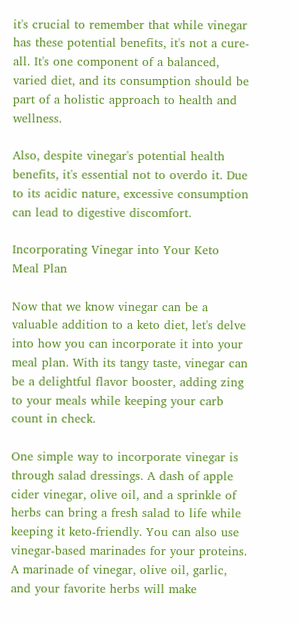it's crucial to remember that while vinegar has these potential benefits, it's not a cure-all. It's one component of a balanced, varied diet, and its consumption should be part of a holistic approach to health and wellness.

Also, despite vinegar's potential health benefits, it's essential not to overdo it. Due to its acidic nature, excessive consumption can lead to digestive discomfort.

Incorporating Vinegar into Your Keto Meal Plan

Now that we know vinegar can be a valuable addition to a keto diet, let's delve into how you can incorporate it into your meal plan. With its tangy taste, vinegar can be a delightful flavor booster, adding zing to your meals while keeping your carb count in check.

One simple way to incorporate vinegar is through salad dressings. A dash of apple cider vinegar, olive oil, and a sprinkle of herbs can bring a fresh salad to life while keeping it keto-friendly. You can also use vinegar-based marinades for your proteins. A marinade of vinegar, olive oil, garlic, and your favorite herbs will make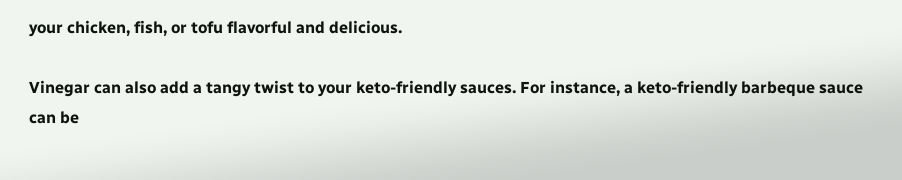your chicken, fish, or tofu flavorful and delicious.

Vinegar can also add a tangy twist to your keto-friendly sauces. For instance, a keto-friendly barbeque sauce can be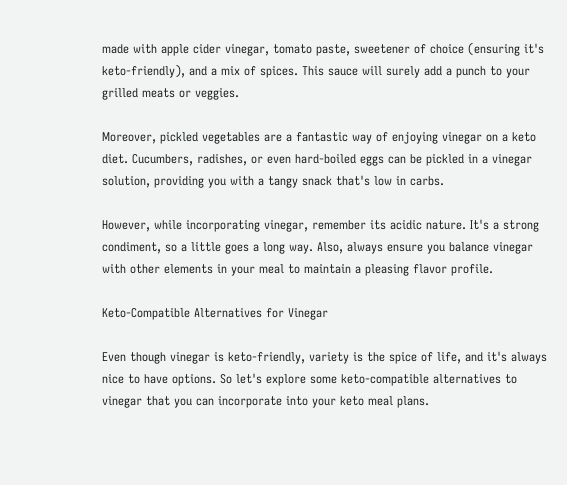made with apple cider vinegar, tomato paste, sweetener of choice (ensuring it's keto-friendly), and a mix of spices. This sauce will surely add a punch to your grilled meats or veggies.

Moreover, pickled vegetables are a fantastic way of enjoying vinegar on a keto diet. Cucumbers, radishes, or even hard-boiled eggs can be pickled in a vinegar solution, providing you with a tangy snack that's low in carbs.

However, while incorporating vinegar, remember its acidic nature. It's a strong condiment, so a little goes a long way. Also, always ensure you balance vinegar with other elements in your meal to maintain a pleasing flavor profile.

Keto-Compatible Alternatives for Vinegar

Even though vinegar is keto-friendly, variety is the spice of life, and it's always nice to have options. So let's explore some keto-compatible alternatives to vinegar that you can incorporate into your keto meal plans.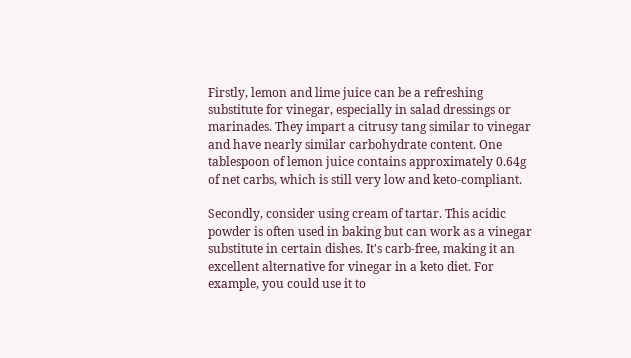Firstly, lemon and lime juice can be a refreshing substitute for vinegar, especially in salad dressings or marinades. They impart a citrusy tang similar to vinegar and have nearly similar carbohydrate content. One tablespoon of lemon juice contains approximately 0.64g of net carbs, which is still very low and keto-compliant.

Secondly, consider using cream of tartar. This acidic powder is often used in baking but can work as a vinegar substitute in certain dishes. It's carb-free, making it an excellent alternative for vinegar in a keto diet. For example, you could use it to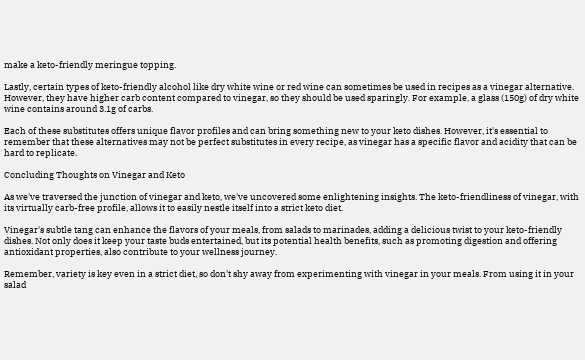make a keto-friendly meringue topping.

Lastly, certain types of keto-friendly alcohol like dry white wine or red wine can sometimes be used in recipes as a vinegar alternative. However, they have higher carb content compared to vinegar, so they should be used sparingly. For example, a glass (150g) of dry white wine contains around 3.1g of carbs.

Each of these substitutes offers unique flavor profiles and can bring something new to your keto dishes. However, it's essential to remember that these alternatives may not be perfect substitutes in every recipe, as vinegar has a specific flavor and acidity that can be hard to replicate.

Concluding Thoughts on Vinegar and Keto

As we've traversed the junction of vinegar and keto, we've uncovered some enlightening insights. The keto-friendliness of vinegar, with its virtually carb-free profile, allows it to easily nestle itself into a strict keto diet.

Vinegar's subtle tang can enhance the flavors of your meals, from salads to marinades, adding a delicious twist to your keto-friendly dishes. Not only does it keep your taste buds entertained, but its potential health benefits, such as promoting digestion and offering antioxidant properties, also contribute to your wellness journey.

Remember, variety is key even in a strict diet, so don't shy away from experimenting with vinegar in your meals. From using it in your salad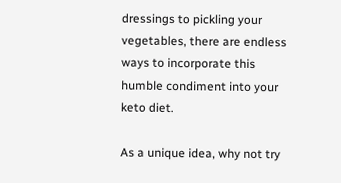dressings to pickling your vegetables, there are endless ways to incorporate this humble condiment into your keto diet.

As a unique idea, why not try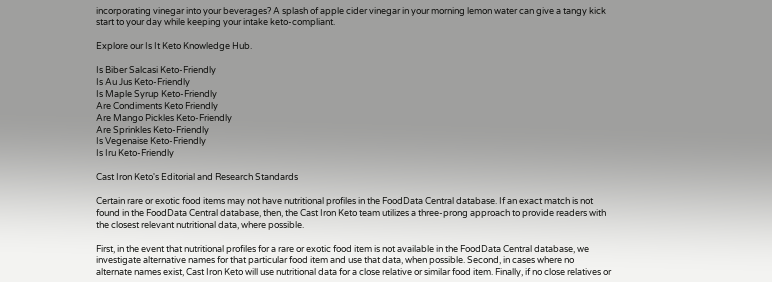incorporating vinegar into your beverages? A splash of apple cider vinegar in your morning lemon water can give a tangy kick start to your day while keeping your intake keto-compliant.

Explore our Is It Keto Knowledge Hub.

Is Biber Salcasi Keto-Friendly
Is Au Jus Keto-Friendly
Is Maple Syrup Keto-Friendly
Are Condiments Keto Friendly
Are Mango Pickles Keto-Friendly
Are Sprinkles Keto-Friendly
Is Vegenaise Keto-Friendly
Is Iru Keto-Friendly

Cast Iron Keto's Editorial and Research Standards

Certain rare or exotic food items may not have nutritional profiles in the FoodData Central database. If an exact match is not found in the FoodData Central database, then, the Cast Iron Keto team utilizes a three-prong approach to provide readers with the closest relevant nutritional data, where possible.

First, in the event that nutritional profiles for a rare or exotic food item is not available in the FoodData Central database, we investigate alternative names for that particular food item and use that data, when possible. Second, in cases where no alternate names exist, Cast Iron Keto will use nutritional data for a close relative or similar food item. Finally, if no close relatives or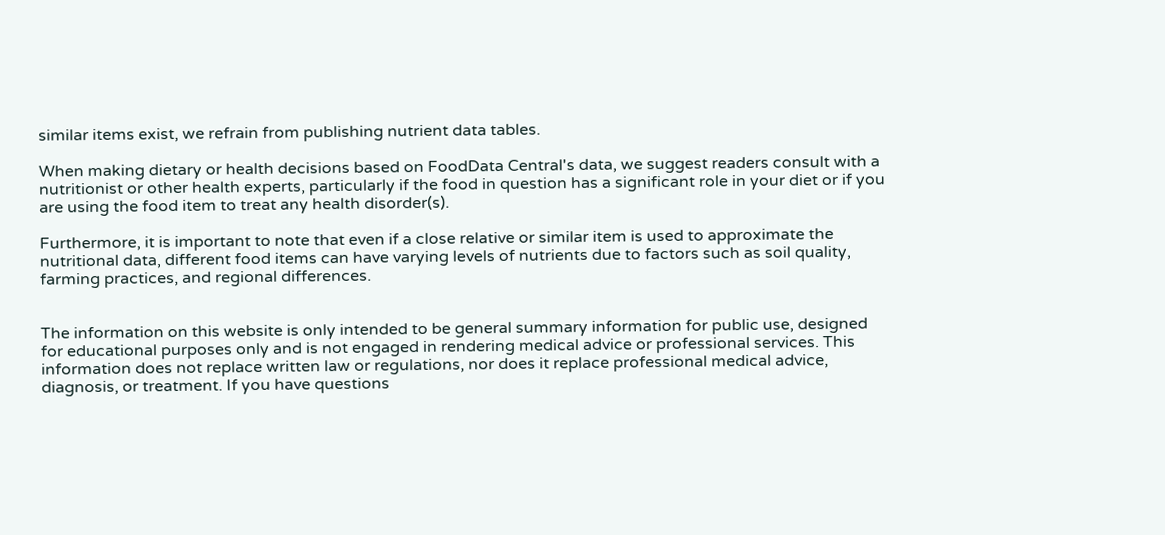similar items exist, we refrain from publishing nutrient data tables.

When making dietary or health decisions based on FoodData Central's data, we suggest readers consult with a nutritionist or other health experts, particularly if the food in question has a significant role in your diet or if you are using the food item to treat any health disorder(s).

Furthermore, it is important to note that even if a close relative or similar item is used to approximate the nutritional data, different food items can have varying levels of nutrients due to factors such as soil quality, farming practices, and regional differences.


The information on this website is only intended to be general summary information for public use, designed for educational purposes only and is not engaged in rendering medical advice or professional services. This information does not replace written law or regulations, nor does it replace professional medical advice, diagnosis, or treatment. If you have questions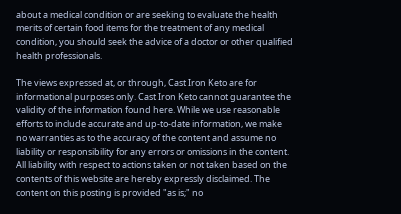about a medical condition or are seeking to evaluate the health merits of certain food items for the treatment of any medical condition, you should seek the advice of a doctor or other qualified health professionals.

The views expressed at, or through, Cast Iron Keto are for informational purposes only. Cast Iron Keto cannot guarantee the validity of the information found here. While we use reasonable efforts to include accurate and up-to-date information, we make no warranties as to the accuracy of the content and assume no liability or responsibility for any errors or omissions in the content. All liability with respect to actions taken or not taken based on the contents of this website are hereby expressly disclaimed. The content on this posting is provided "as is;" no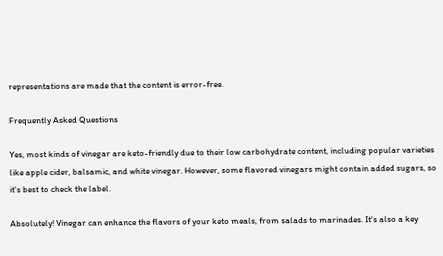representations are made that the content is error-free.

Frequently Asked Questions

Yes, most kinds of vinegar are keto-friendly due to their low carbohydrate content, including popular varieties like apple cider, balsamic, and white vinegar. However, some flavored vinegars might contain added sugars, so it's best to check the label.

Absolutely! Vinegar can enhance the flavors of your keto meals, from salads to marinades. It's also a key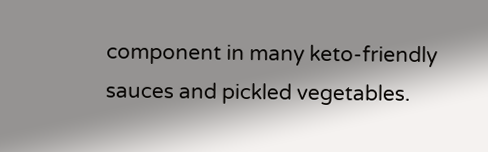component in many keto-friendly sauces and pickled vegetables.